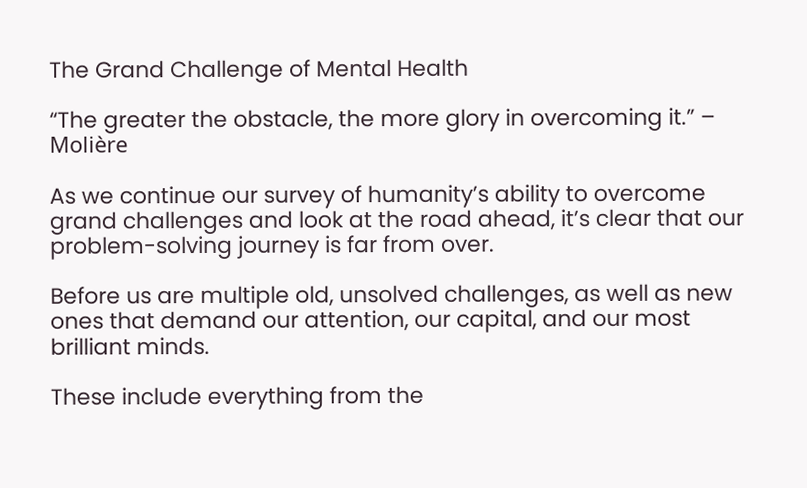The Grand Challenge of Mental Health

“The greater the obstacle, the more glory in overcoming it.” – Molière

As we continue our survey of humanity’s ability to overcome grand challenges and look at the road ahead, it’s clear that our problem-solving journey is far from over.

Before us are multiple old, unsolved challenges, as well as new ones that demand our attention, our capital, and our most brilliant minds.

These include everything from the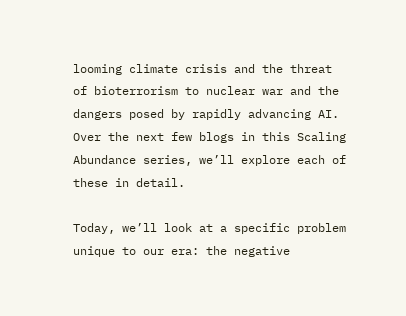looming climate crisis and the threat of bioterrorism to nuclear war and the dangers posed by rapidly advancing AI. Over the next few blogs in this Scaling Abundance series, we’ll explore each of these in detail.

Today, we’ll look at a specific problem unique to our era: the negative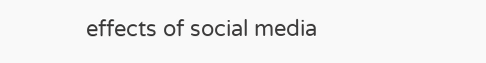effects of social media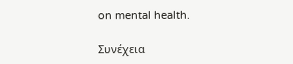on mental health.

Συνέχεια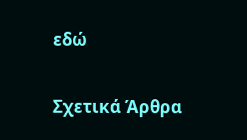εδώ

Σχετικά Άρθρα